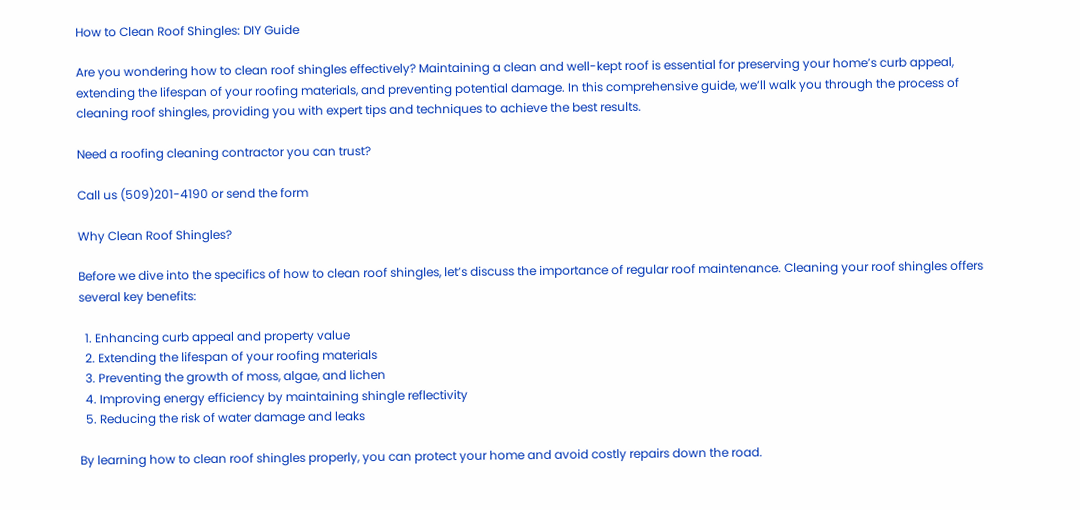How to Clean Roof Shingles: DIY Guide

Are you wondering how to clean roof shingles effectively? Maintaining a clean and well-kept roof is essential for preserving your home’s curb appeal, extending the lifespan of your roofing materials, and preventing potential damage. In this comprehensive guide, we’ll walk you through the process of cleaning roof shingles, providing you with expert tips and techniques to achieve the best results.

Need a roofing cleaning contractor you can trust?

Call us (509)201-4190 or send the form

Why Clean Roof Shingles?

Before we dive into the specifics of how to clean roof shingles, let’s discuss the importance of regular roof maintenance. Cleaning your roof shingles offers several key benefits:

  1. Enhancing curb appeal and property value
  2. Extending the lifespan of your roofing materials
  3. Preventing the growth of moss, algae, and lichen
  4. Improving energy efficiency by maintaining shingle reflectivity
  5. Reducing the risk of water damage and leaks

By learning how to clean roof shingles properly, you can protect your home and avoid costly repairs down the road.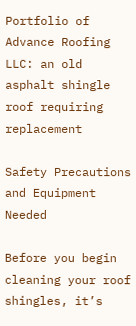Portfolio of Advance Roofing LLC: an old asphalt shingle roof requiring replacement

Safety Precautions and Equipment Needed

Before you begin cleaning your roof shingles, it’s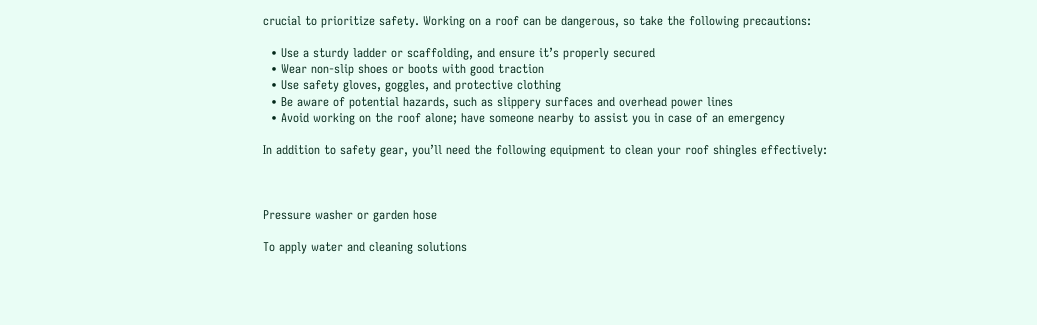crucial to prioritize safety. Working on a roof can be dangerous, so take the following precautions:

  • Use a sturdy ladder or scaffolding, and ensure it’s properly secured
  • Wear non-slip shoes or boots with good traction
  • Use safety gloves, goggles, and protective clothing
  • Be aware of potential hazards, such as slippery surfaces and overhead power lines
  • Avoid working on the roof alone; have someone nearby to assist you in case of an emergency

In addition to safety gear, you’ll need the following equipment to clean your roof shingles effectively:



Pressure washer or garden hose

To apply water and cleaning solutions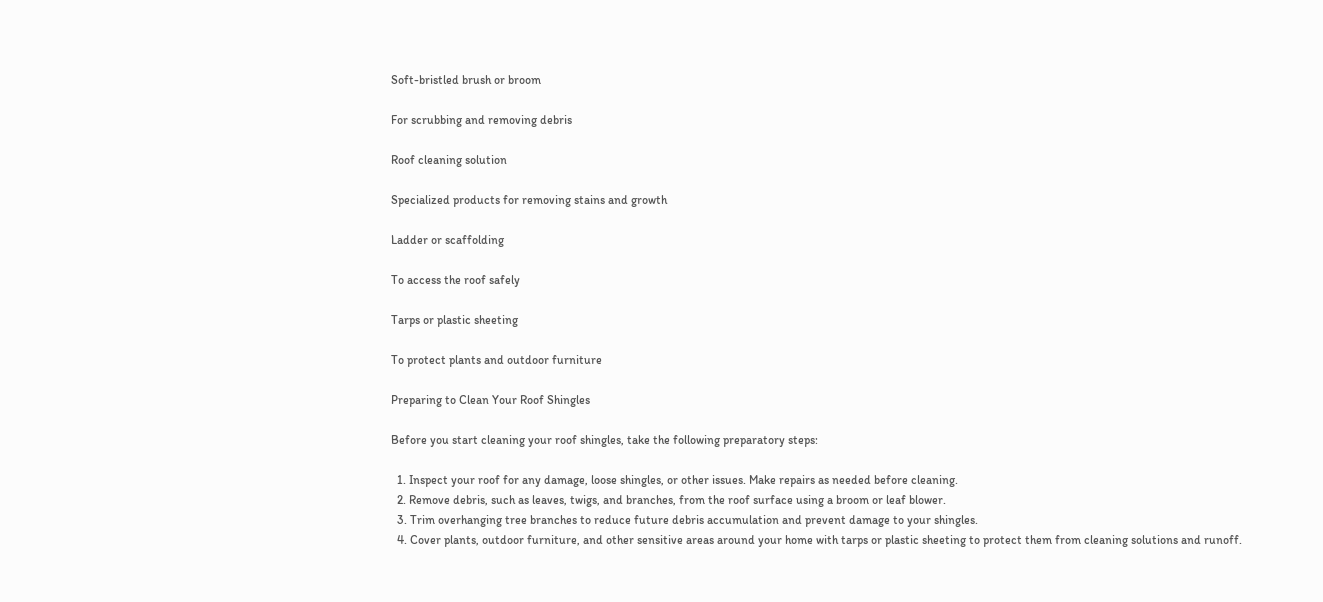Soft-bristled brush or broom

For scrubbing and removing debris

Roof cleaning solution

Specialized products for removing stains and growth

Ladder or scaffolding

To access the roof safely

Tarps or plastic sheeting

To protect plants and outdoor furniture

Preparing to Clean Your Roof Shingles

Before you start cleaning your roof shingles, take the following preparatory steps:

  1. Inspect your roof for any damage, loose shingles, or other issues. Make repairs as needed before cleaning.
  2. Remove debris, such as leaves, twigs, and branches, from the roof surface using a broom or leaf blower.
  3. Trim overhanging tree branches to reduce future debris accumulation and prevent damage to your shingles.
  4. Cover plants, outdoor furniture, and other sensitive areas around your home with tarps or plastic sheeting to protect them from cleaning solutions and runoff.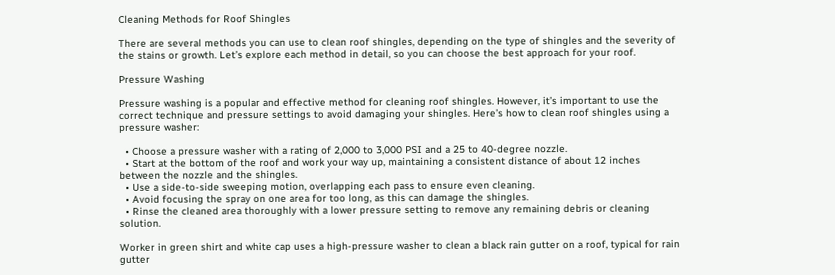Cleaning Methods for Roof Shingles

There are several methods you can use to clean roof shingles, depending on the type of shingles and the severity of the stains or growth. Let’s explore each method in detail, so you can choose the best approach for your roof.

Pressure Washing

Pressure washing is a popular and effective method for cleaning roof shingles. However, it’s important to use the correct technique and pressure settings to avoid damaging your shingles. Here’s how to clean roof shingles using a pressure washer:

  • Choose a pressure washer with a rating of 2,000 to 3,000 PSI and a 25 to 40-degree nozzle.
  • Start at the bottom of the roof and work your way up, maintaining a consistent distance of about 12 inches between the nozzle and the shingles.
  • Use a side-to-side sweeping motion, overlapping each pass to ensure even cleaning.
  • Avoid focusing the spray on one area for too long, as this can damage the shingles.
  • Rinse the cleaned area thoroughly with a lower pressure setting to remove any remaining debris or cleaning solution.

Worker in green shirt and white cap uses a high-pressure washer to clean a black rain gutter on a roof, typical for rain gutter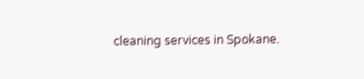cleaning services in Spokane.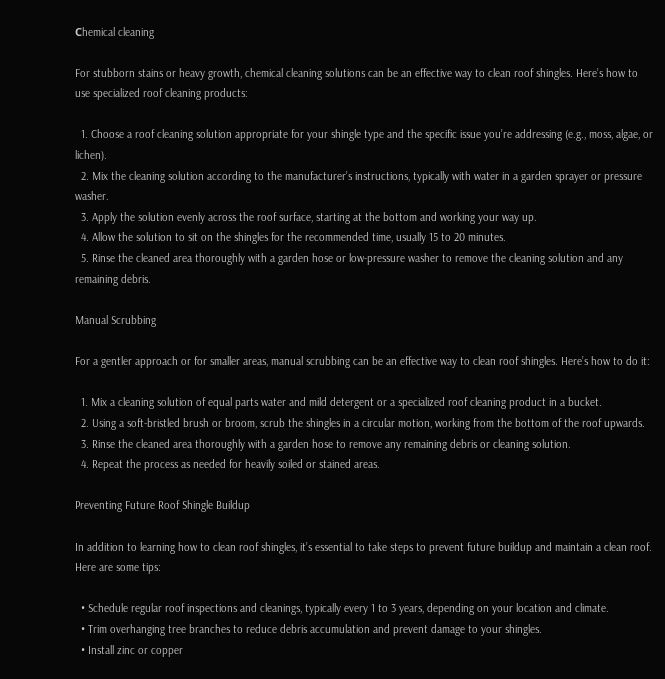Сhemical cleaning

For stubborn stains or heavy growth, chemical cleaning solutions can be an effective way to clean roof shingles. Here’s how to use specialized roof cleaning products:

  1. Choose a roof cleaning solution appropriate for your shingle type and the specific issue you’re addressing (e.g., moss, algae, or lichen).
  2. Mix the cleaning solution according to the manufacturer’s instructions, typically with water in a garden sprayer or pressure washer.
  3. Apply the solution evenly across the roof surface, starting at the bottom and working your way up.
  4. Allow the solution to sit on the shingles for the recommended time, usually 15 to 20 minutes.
  5. Rinse the cleaned area thoroughly with a garden hose or low-pressure washer to remove the cleaning solution and any remaining debris.

Manual Scrubbing

For a gentler approach or for smaller areas, manual scrubbing can be an effective way to clean roof shingles. Here’s how to do it:

  1. Mix a cleaning solution of equal parts water and mild detergent or a specialized roof cleaning product in a bucket.
  2. Using a soft-bristled brush or broom, scrub the shingles in a circular motion, working from the bottom of the roof upwards.
  3. Rinse the cleaned area thoroughly with a garden hose to remove any remaining debris or cleaning solution.
  4. Repeat the process as needed for heavily soiled or stained areas.

Preventing Future Roof Shingle Buildup

In addition to learning how to clean roof shingles, it’s essential to take steps to prevent future buildup and maintain a clean roof. Here are some tips:

  • Schedule regular roof inspections and cleanings, typically every 1 to 3 years, depending on your location and climate.
  • Trim overhanging tree branches to reduce debris accumulation and prevent damage to your shingles.
  • Install zinc or copper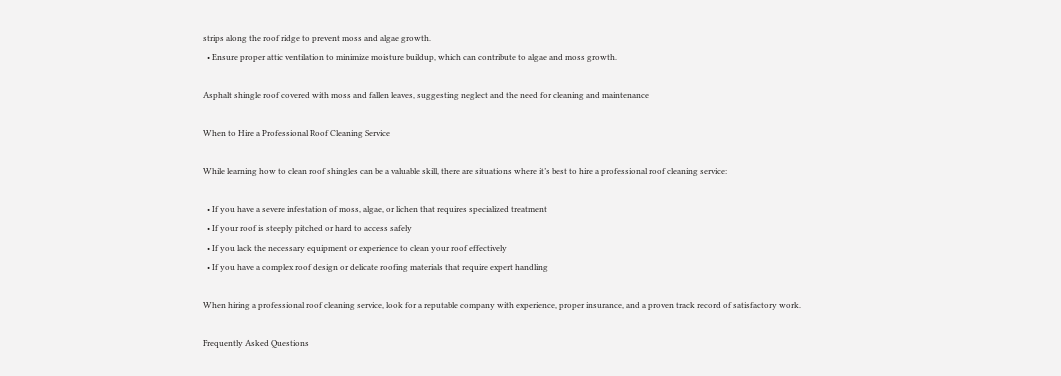strips along the roof ridge to prevent moss and algae growth.
  • Ensure proper attic ventilation to minimize moisture buildup, which can contribute to algae and moss growth.

Asphalt shingle roof covered with moss and fallen leaves, suggesting neglect and the need for cleaning and maintenance

When to Hire a Professional Roof Cleaning Service

While learning how to clean roof shingles can be a valuable skill, there are situations where it’s best to hire a professional roof cleaning service:

  • If you have a severe infestation of moss, algae, or lichen that requires specialized treatment
  • If your roof is steeply pitched or hard to access safely
  • If you lack the necessary equipment or experience to clean your roof effectively
  • If you have a complex roof design or delicate roofing materials that require expert handling

When hiring a professional roof cleaning service, look for a reputable company with experience, proper insurance, and a proven track record of satisfactory work.

Frequently Asked Questions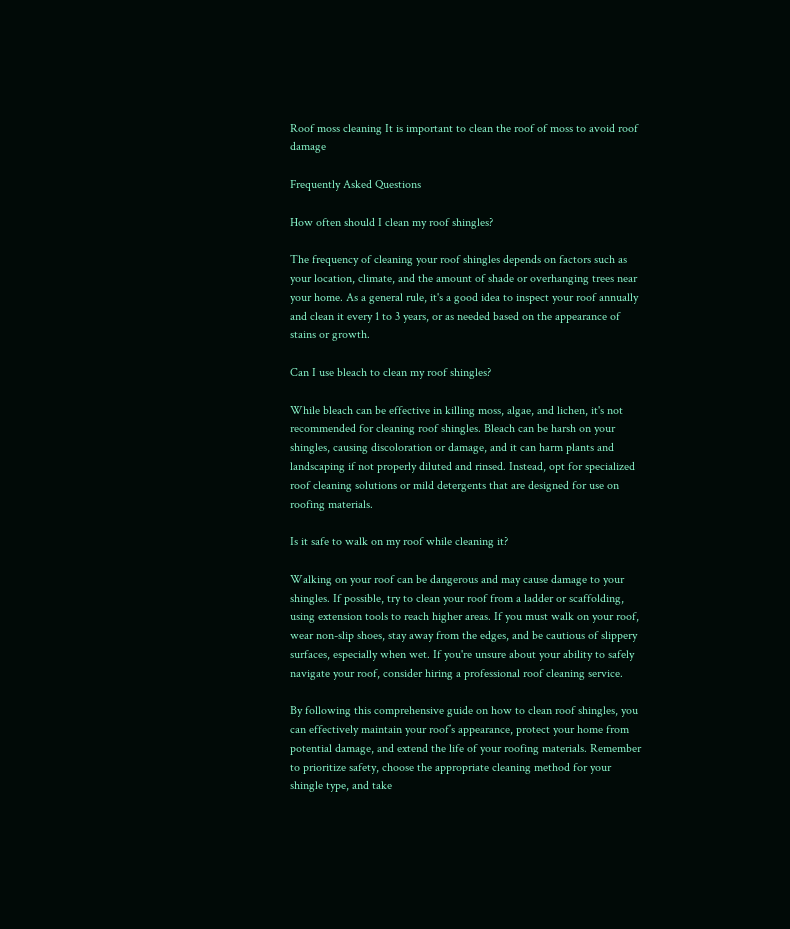Roof moss cleaning It is important to clean the roof of moss to avoid roof damage

Frequently Asked Questions

How often should I clean my roof shingles?

The frequency of cleaning your roof shingles depends on factors such as your location, climate, and the amount of shade or overhanging trees near your home. As a general rule, it's a good idea to inspect your roof annually and clean it every 1 to 3 years, or as needed based on the appearance of stains or growth.

Can I use bleach to clean my roof shingles?

While bleach can be effective in killing moss, algae, and lichen, it's not recommended for cleaning roof shingles. Bleach can be harsh on your shingles, causing discoloration or damage, and it can harm plants and landscaping if not properly diluted and rinsed. Instead, opt for specialized roof cleaning solutions or mild detergents that are designed for use on roofing materials.

Is it safe to walk on my roof while cleaning it?

Walking on your roof can be dangerous and may cause damage to your shingles. If possible, try to clean your roof from a ladder or scaffolding, using extension tools to reach higher areas. If you must walk on your roof, wear non-slip shoes, stay away from the edges, and be cautious of slippery surfaces, especially when wet. If you're unsure about your ability to safely navigate your roof, consider hiring a professional roof cleaning service.

By following this comprehensive guide on how to clean roof shingles, you can effectively maintain your roof’s appearance, protect your home from potential damage, and extend the life of your roofing materials. Remember to prioritize safety, choose the appropriate cleaning method for your shingle type, and take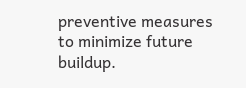preventive measures to minimize future buildup.